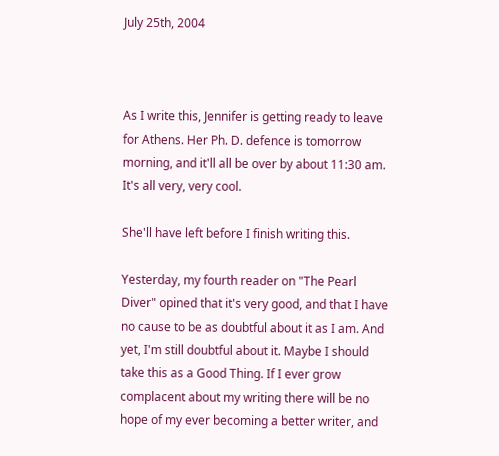July 25th, 2004



As I write this, Jennifer is getting ready to leave for Athens. Her Ph. D. defence is tomorrow morning, and it'll all be over by about 11:30 am. It's all very, very cool.

She'll have left before I finish writing this.

Yesterday, my fourth reader on "The Pearl Diver" opined that it's very good, and that I have no cause to be as doubtful about it as I am. And yet, I'm still doubtful about it. Maybe I should take this as a Good Thing. If I ever grow complacent about my writing there will be no hope of my ever becoming a better writer, and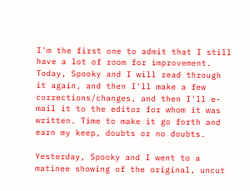I'm the first one to admit that I still have a lot of room for improvement. Today, Spooky and I will read through it again, and then I'll make a few corrections/changes, and then I'll e-mail it to the editor for whom it was written. Time to make it go forth and earn my keep, doubts or no doubts.

Yesterday, Spooky and I went to a matinee showing of the original, uncut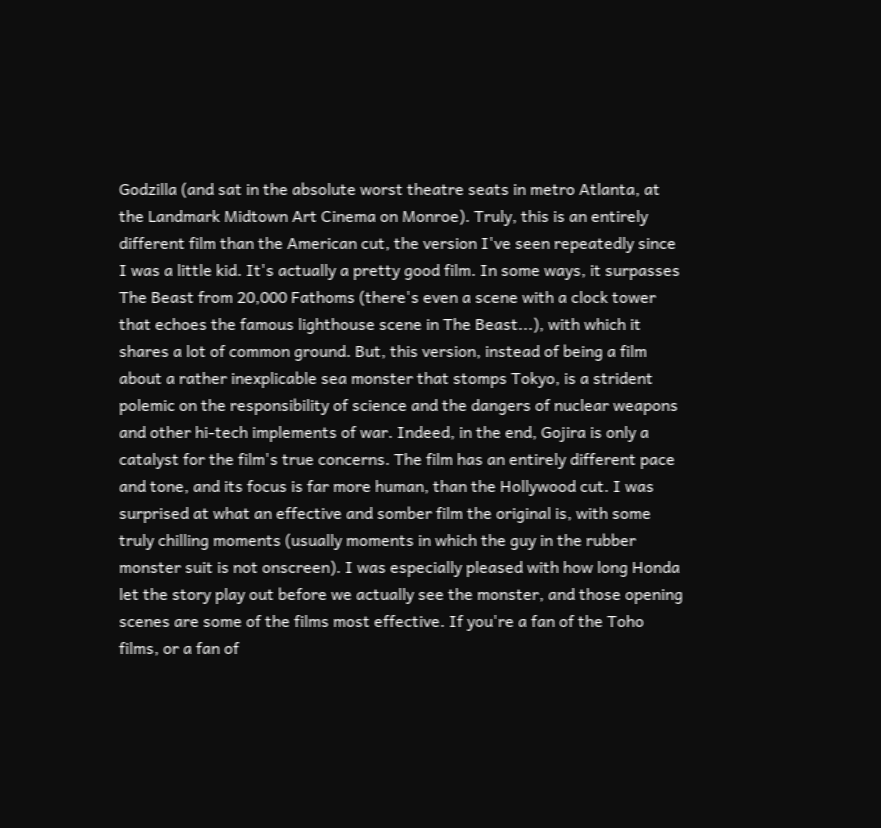Godzilla (and sat in the absolute worst theatre seats in metro Atlanta, at the Landmark Midtown Art Cinema on Monroe). Truly, this is an entirely different film than the American cut, the version I've seen repeatedly since I was a little kid. It's actually a pretty good film. In some ways, it surpasses The Beast from 20,000 Fathoms (there's even a scene with a clock tower that echoes the famous lighthouse scene in The Beast...), with which it shares a lot of common ground. But, this version, instead of being a film about a rather inexplicable sea monster that stomps Tokyo, is a strident polemic on the responsibility of science and the dangers of nuclear weapons and other hi-tech implements of war. Indeed, in the end, Gojira is only a catalyst for the film's true concerns. The film has an entirely different pace and tone, and its focus is far more human, than the Hollywood cut. I was surprised at what an effective and somber film the original is, with some truly chilling moments (usually moments in which the guy in the rubber monster suit is not onscreen). I was especially pleased with how long Honda let the story play out before we actually see the monster, and those opening scenes are some of the films most effective. If you're a fan of the Toho films, or a fan of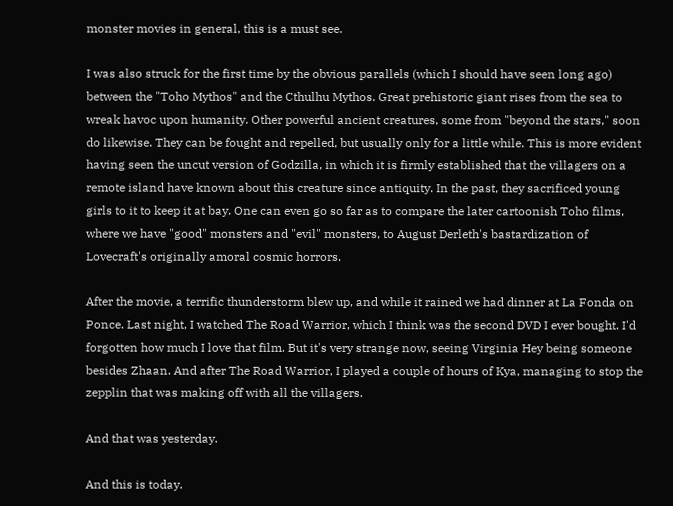monster movies in general, this is a must see.

I was also struck for the first time by the obvious parallels (which I should have seen long ago) between the "Toho Mythos" and the Cthulhu Mythos. Great prehistoric giant rises from the sea to wreak havoc upon humanity. Other powerful ancient creatures, some from "beyond the stars," soon do likewise. They can be fought and repelled, but usually only for a little while. This is more evident having seen the uncut version of Godzilla, in which it is firmly established that the villagers on a remote island have known about this creature since antiquity. In the past, they sacrificed young girls to it to keep it at bay. One can even go so far as to compare the later cartoonish Toho films, where we have "good" monsters and "evil" monsters, to August Derleth's bastardization of Lovecraft's originally amoral cosmic horrors.

After the movie, a terrific thunderstorm blew up, and while it rained we had dinner at La Fonda on Ponce. Last night, I watched The Road Warrior, which I think was the second DVD I ever bought. I'd forgotten how much I love that film. But it's very strange now, seeing Virginia Hey being someone besides Zhaan. And after The Road Warrior, I played a couple of hours of Kya, managing to stop the zepplin that was making off with all the villagers.

And that was yesterday.

And this is today.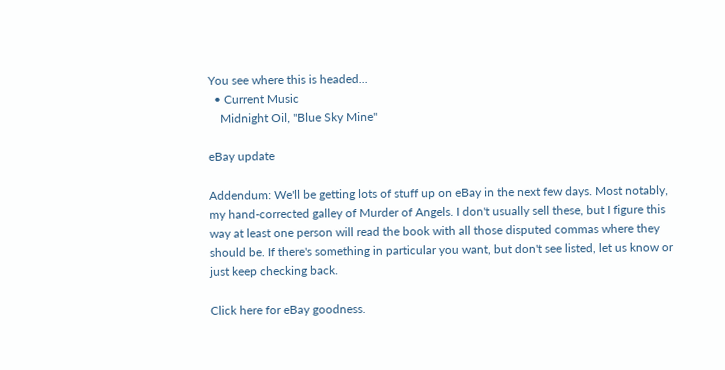You see where this is headed...
  • Current Music
    Midnight Oil, "Blue Sky Mine"

eBay update

Addendum: We'll be getting lots of stuff up on eBay in the next few days. Most notably, my hand-corrected galley of Murder of Angels. I don't usually sell these, but I figure this way at least one person will read the book with all those disputed commas where they should be. If there's something in particular you want, but don't see listed, let us know or just keep checking back.

Click here for eBay goodness.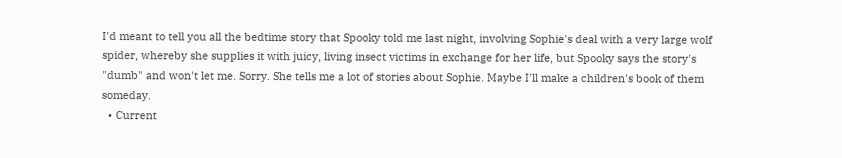I'd meant to tell you all the bedtime story that Spooky told me last night, involving Sophie's deal with a very large wolf spider, whereby she supplies it with juicy, living insect victims in exchange for her life, but Spooky says the story's "dumb" and won't let me. Sorry. She tells me a lot of stories about Sophie. Maybe I'll make a children's book of them someday.
  • Current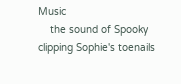Music
    the sound of Spooky clipping Sophie's toenails